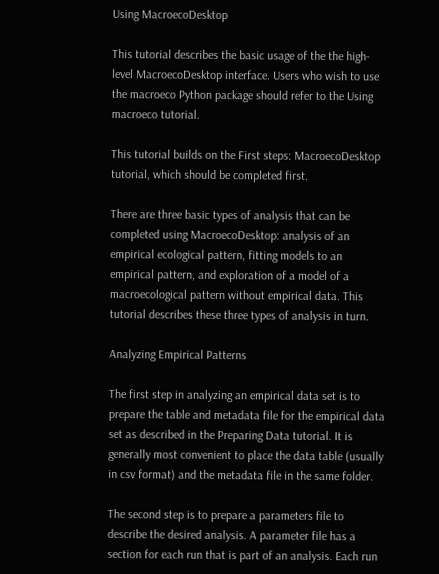Using MacroecoDesktop

This tutorial describes the basic usage of the the high-level MacroecoDesktop interface. Users who wish to use the macroeco Python package should refer to the Using macroeco tutorial.

This tutorial builds on the First steps: MacroecoDesktop tutorial, which should be completed first.

There are three basic types of analysis that can be completed using MacroecoDesktop: analysis of an empirical ecological pattern, fitting models to an empirical pattern, and exploration of a model of a macroecological pattern without empirical data. This tutorial describes these three types of analysis in turn.

Analyzing Empirical Patterns

The first step in analyzing an empirical data set is to prepare the table and metadata file for the empirical data set as described in the Preparing Data tutorial. It is generally most convenient to place the data table (usually in csv format) and the metadata file in the same folder.

The second step is to prepare a parameters file to describe the desired analysis. A parameter file has a section for each run that is part of an analysis. Each run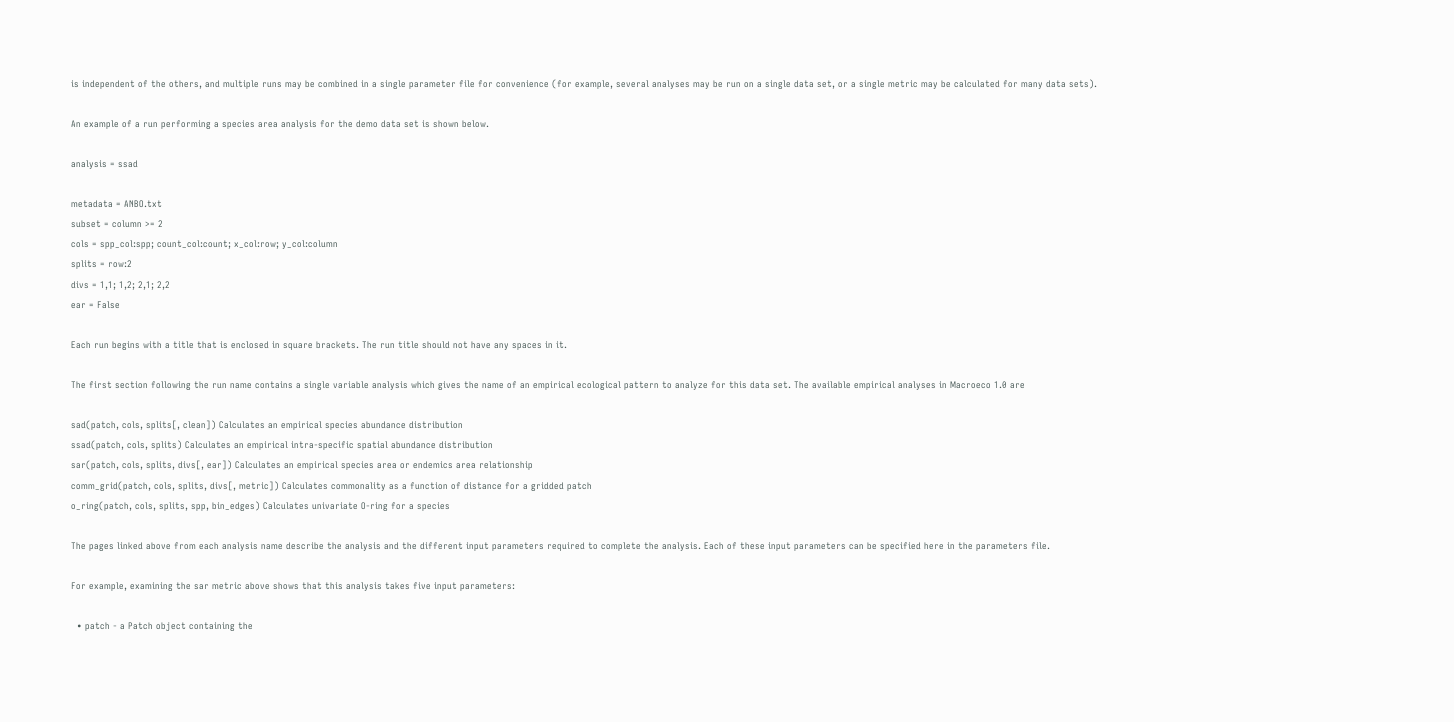is independent of the others, and multiple runs may be combined in a single parameter file for convenience (for example, several analyses may be run on a single data set, or a single metric may be calculated for many data sets).

An example of a run performing a species area analysis for the demo data set is shown below.

analysis = ssad

metadata = ANBO.txt
subset = column >= 2
cols = spp_col:spp; count_col:count; x_col:row; y_col:column
splits = row:2
divs = 1,1; 1,2; 2,1; 2,2
ear = False

Each run begins with a title that is enclosed in square brackets. The run title should not have any spaces in it.

The first section following the run name contains a single variable analysis which gives the name of an empirical ecological pattern to analyze for this data set. The available empirical analyses in Macroeco 1.0 are

sad(patch, cols, splits[, clean]) Calculates an empirical species abundance distribution
ssad(patch, cols, splits) Calculates an empirical intra-specific spatial abundance distribution
sar(patch, cols, splits, divs[, ear]) Calculates an empirical species area or endemics area relationship
comm_grid(patch, cols, splits, divs[, metric]) Calculates commonality as a function of distance for a gridded patch
o_ring(patch, cols, splits, spp, bin_edges) Calculates univariate O-ring for a species

The pages linked above from each analysis name describe the analysis and the different input parameters required to complete the analysis. Each of these input parameters can be specified here in the parameters file.

For example, examining the sar metric above shows that this analysis takes five input parameters:

  • patch - a Patch object containing the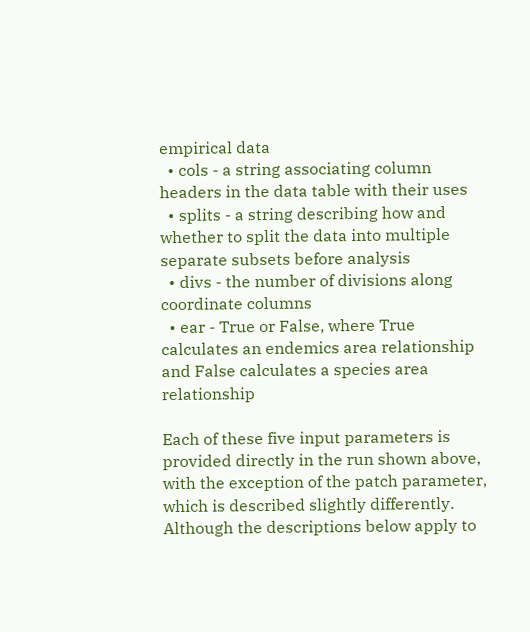empirical data
  • cols - a string associating column headers in the data table with their uses
  • splits - a string describing how and whether to split the data into multiple separate subsets before analysis
  • divs - the number of divisions along coordinate columns
  • ear - True or False, where True calculates an endemics area relationship and False calculates a species area relationship

Each of these five input parameters is provided directly in the run shown above, with the exception of the patch parameter, which is described slightly differently. Although the descriptions below apply to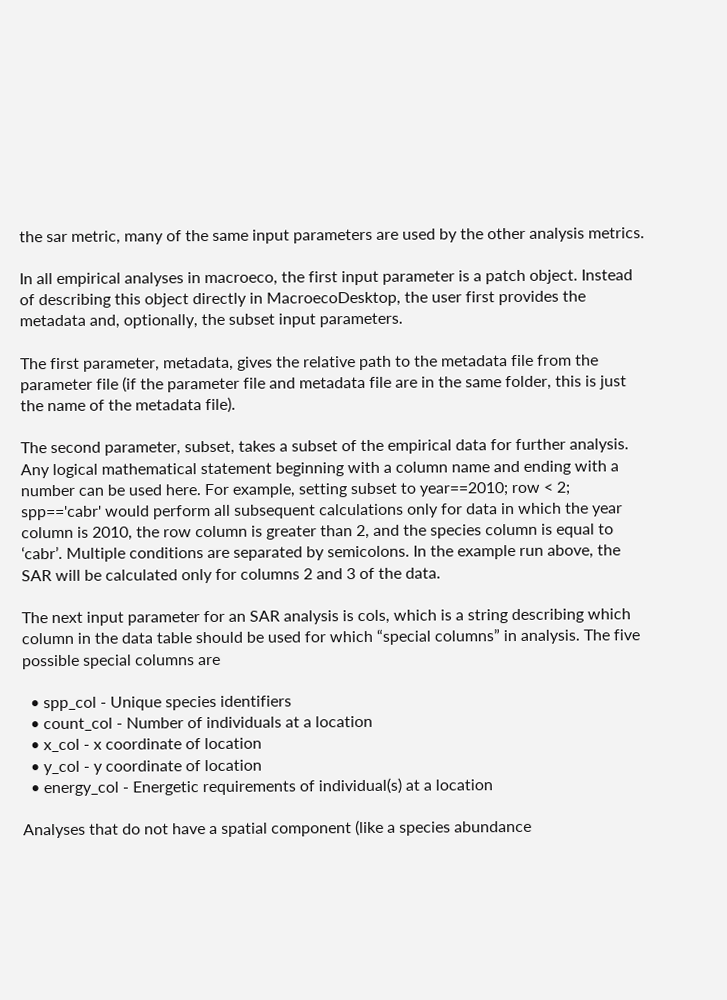the sar metric, many of the same input parameters are used by the other analysis metrics.

In all empirical analyses in macroeco, the first input parameter is a patch object. Instead of describing this object directly in MacroecoDesktop, the user first provides the metadata and, optionally, the subset input parameters.

The first parameter, metadata, gives the relative path to the metadata file from the parameter file (if the parameter file and metadata file are in the same folder, this is just the name of the metadata file).

The second parameter, subset, takes a subset of the empirical data for further analysis. Any logical mathematical statement beginning with a column name and ending with a number can be used here. For example, setting subset to year==2010; row < 2; spp=='cabr' would perform all subsequent calculations only for data in which the year column is 2010, the row column is greater than 2, and the species column is equal to ‘cabr’. Multiple conditions are separated by semicolons. In the example run above, the SAR will be calculated only for columns 2 and 3 of the data.

The next input parameter for an SAR analysis is cols, which is a string describing which column in the data table should be used for which “special columns” in analysis. The five possible special columns are

  • spp_col - Unique species identifiers
  • count_col - Number of individuals at a location
  • x_col - x coordinate of location
  • y_col - y coordinate of location
  • energy_col - Energetic requirements of individual(s) at a location

Analyses that do not have a spatial component (like a species abundance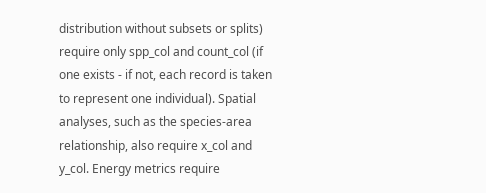distribution without subsets or splits) require only spp_col and count_col (if one exists - if not, each record is taken to represent one individual). Spatial analyses, such as the species-area relationship, also require x_col and y_col. Energy metrics require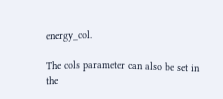energy_col.

The cols parameter can also be set in the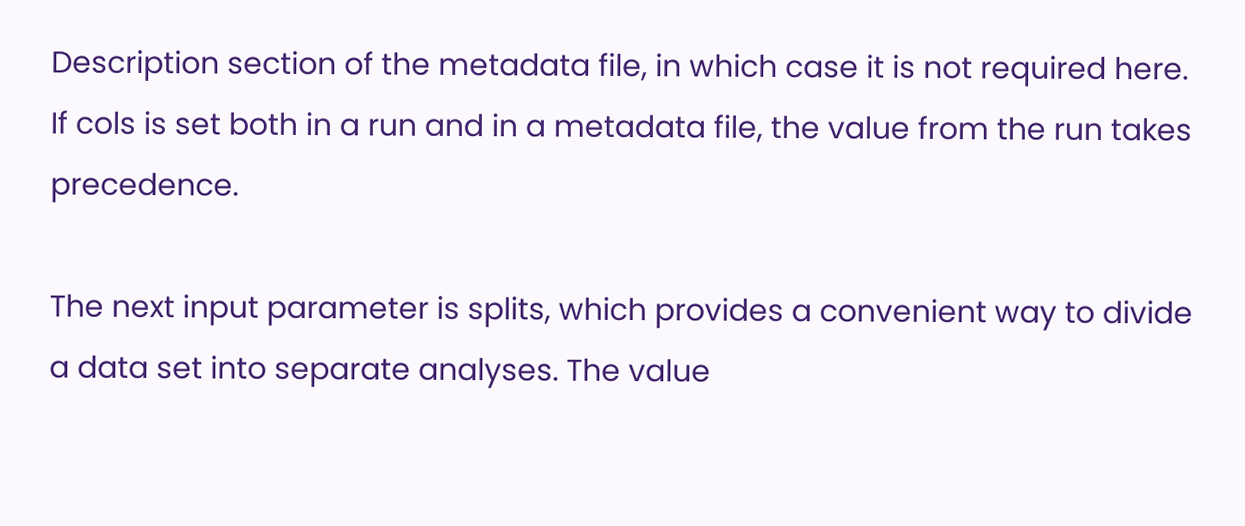Description section of the metadata file, in which case it is not required here. If cols is set both in a run and in a metadata file, the value from the run takes precedence.

The next input parameter is splits, which provides a convenient way to divide a data set into separate analyses. The value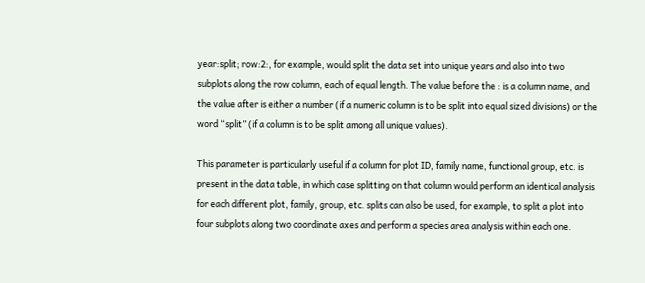year:split; row:2:, for example, would split the data set into unique years and also into two subplots along the row column, each of equal length. The value before the : is a column name, and the value after is either a number (if a numeric column is to be split into equal sized divisions) or the word “split” (if a column is to be split among all unique values).

This parameter is particularly useful if a column for plot ID, family name, functional group, etc. is present in the data table, in which case splitting on that column would perform an identical analysis for each different plot, family, group, etc. splits can also be used, for example, to split a plot into four subplots along two coordinate axes and perform a species area analysis within each one.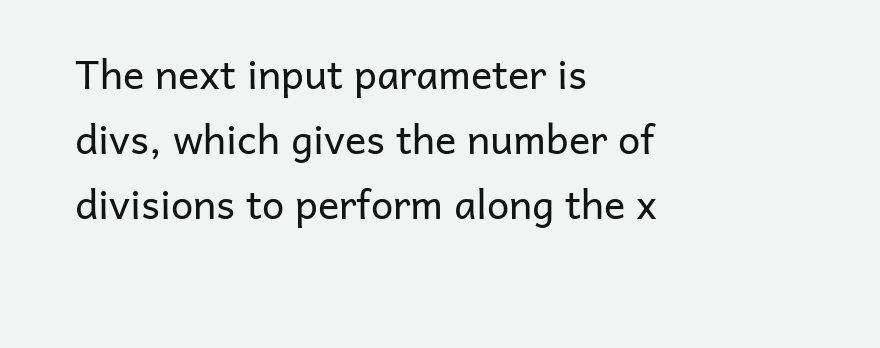The next input parameter is divs, which gives the number of divisions to perform along the x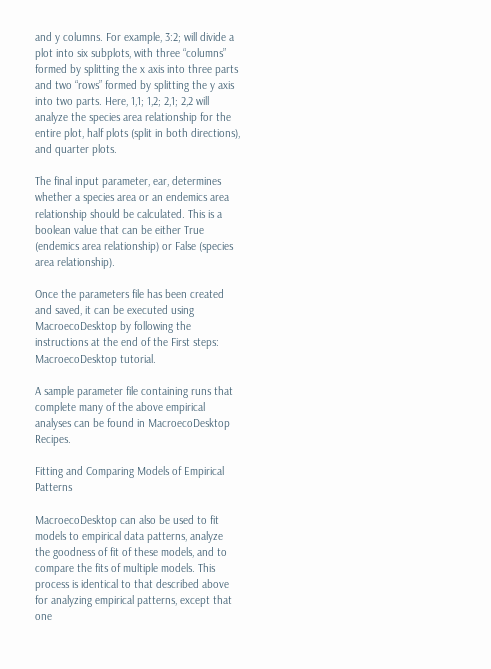and y columns. For example, 3:2; will divide a plot into six subplots, with three “columns” formed by splitting the x axis into three parts and two “rows” formed by splitting the y axis into two parts. Here, 1,1; 1,2; 2,1; 2,2 will analyze the species area relationship for the entire plot, half plots (split in both directions), and quarter plots.

The final input parameter, ear, determines whether a species area or an endemics area relationship should be calculated. This is a boolean value that can be either True (endemics area relationship) or False (species area relationship).

Once the parameters file has been created and saved, it can be executed using MacroecoDesktop by following the instructions at the end of the First steps: MacroecoDesktop tutorial.

A sample parameter file containing runs that complete many of the above empirical analyses can be found in MacroecoDesktop Recipes.

Fitting and Comparing Models of Empirical Patterns

MacroecoDesktop can also be used to fit models to empirical data patterns, analyze the goodness of fit of these models, and to compare the fits of multiple models. This process is identical to that described above for analyzing empirical patterns, except that one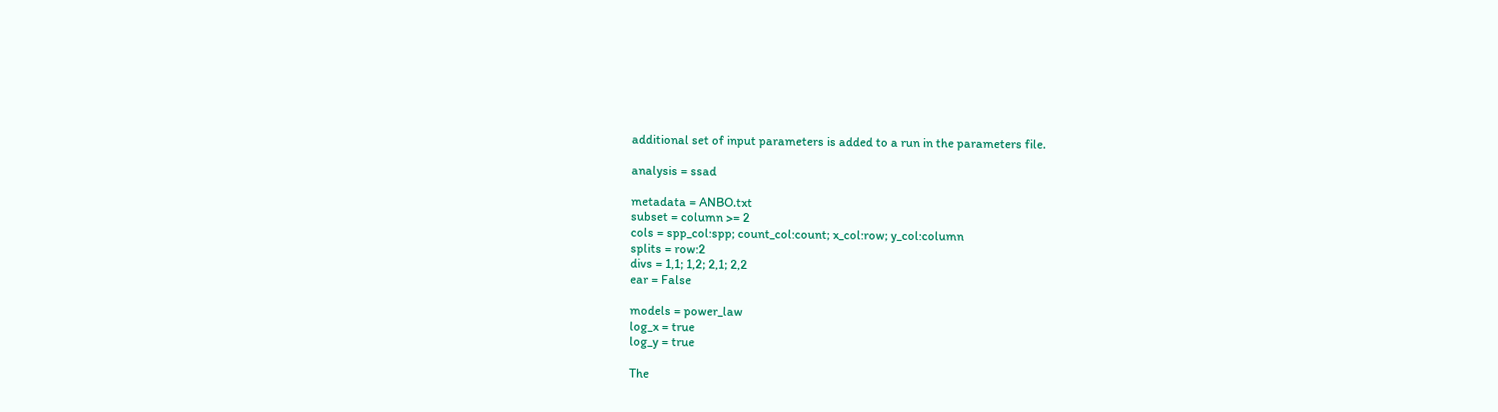additional set of input parameters is added to a run in the parameters file.

analysis = ssad

metadata = ANBO.txt
subset = column >= 2
cols = spp_col:spp; count_col:count; x_col:row; y_col:column
splits = row:2
divs = 1,1; 1,2; 2,1; 2,2
ear = False

models = power_law
log_x = true
log_y = true

The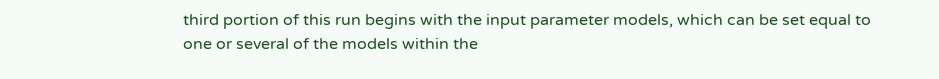third portion of this run begins with the input parameter models, which can be set equal to one or several of the models within the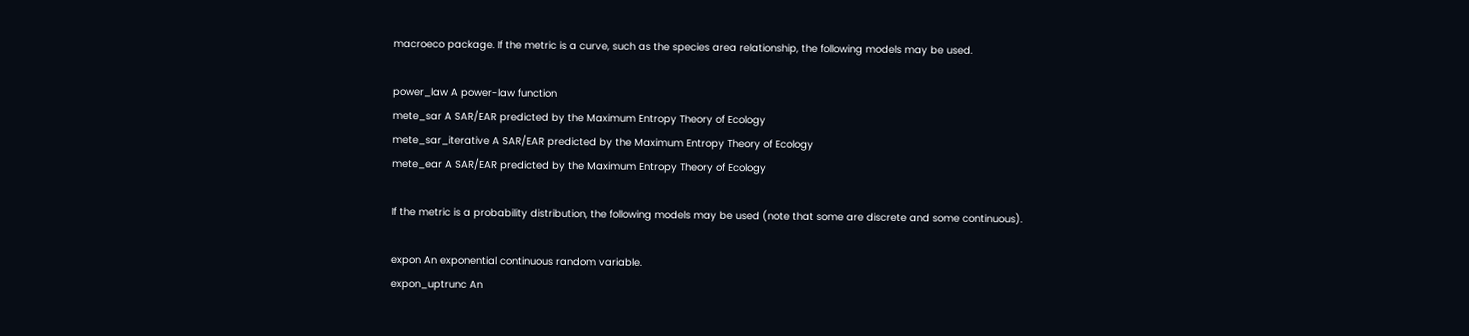macroeco package. If the metric is a curve, such as the species area relationship, the following models may be used.

power_law A power-law function
mete_sar A SAR/EAR predicted by the Maximum Entropy Theory of Ecology
mete_sar_iterative A SAR/EAR predicted by the Maximum Entropy Theory of Ecology
mete_ear A SAR/EAR predicted by the Maximum Entropy Theory of Ecology

If the metric is a probability distribution, the following models may be used (note that some are discrete and some continuous).

expon An exponential continuous random variable.
expon_uptrunc An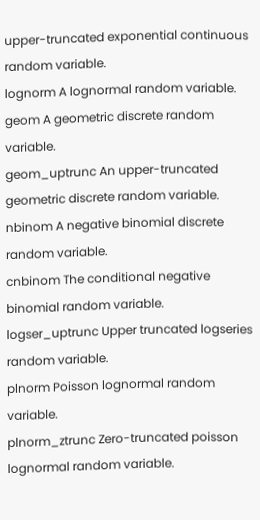upper-truncated exponential continuous random variable.
lognorm A lognormal random variable.
geom A geometric discrete random variable.
geom_uptrunc An upper-truncated geometric discrete random variable.
nbinom A negative binomial discrete random variable.
cnbinom The conditional negative binomial random variable.
logser_uptrunc Upper truncated logseries random variable.
plnorm Poisson lognormal random variable.
plnorm_ztrunc Zero-truncated poisson lognormal random variable.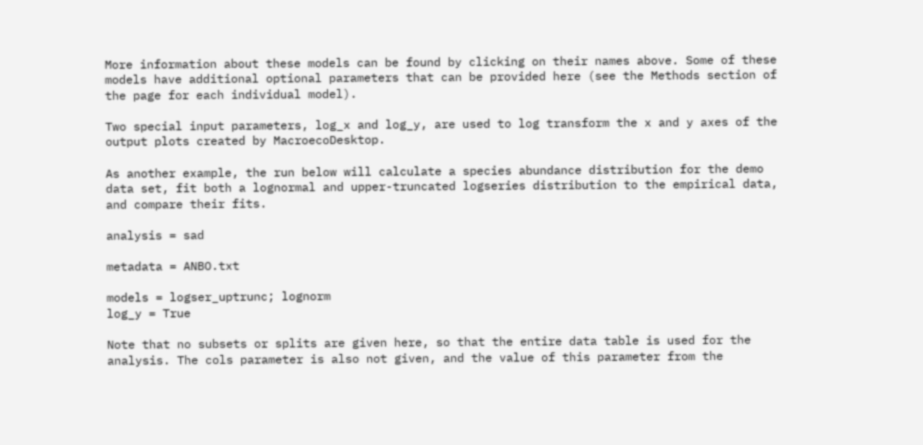More information about these models can be found by clicking on their names above. Some of these models have additional optional parameters that can be provided here (see the Methods section of the page for each individual model).

Two special input parameters, log_x and log_y, are used to log transform the x and y axes of the output plots created by MacroecoDesktop.

As another example, the run below will calculate a species abundance distribution for the demo data set, fit both a lognormal and upper-truncated logseries distribution to the empirical data, and compare their fits.

analysis = sad

metadata = ANBO.txt

models = logser_uptrunc; lognorm
log_y = True

Note that no subsets or splits are given here, so that the entire data table is used for the analysis. The cols parameter is also not given, and the value of this parameter from the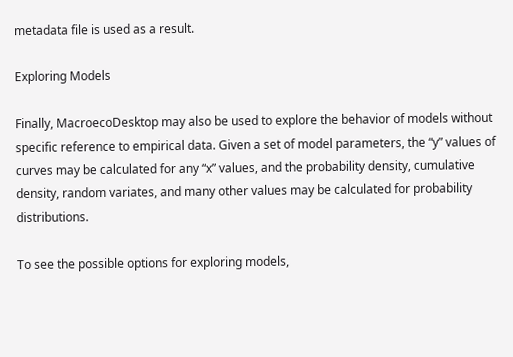metadata file is used as a result.

Exploring Models

Finally, MacroecoDesktop may also be used to explore the behavior of models without specific reference to empirical data. Given a set of model parameters, the “y” values of curves may be calculated for any “x” values, and the probability density, cumulative density, random variates, and many other values may be calculated for probability distributions.

To see the possible options for exploring models,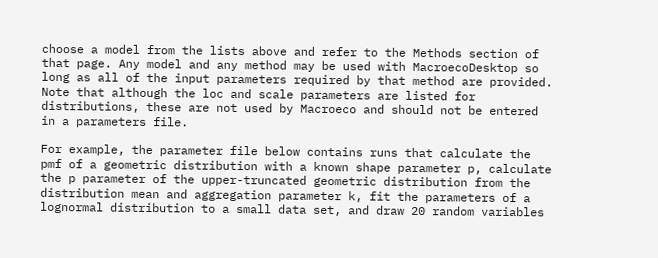choose a model from the lists above and refer to the Methods section of that page. Any model and any method may be used with MacroecoDesktop so long as all of the input parameters required by that method are provided. Note that although the loc and scale parameters are listed for distributions, these are not used by Macroeco and should not be entered in a parameters file.

For example, the parameter file below contains runs that calculate the pmf of a geometric distribution with a known shape parameter p, calculate the p parameter of the upper-truncated geometric distribution from the distribution mean and aggregation parameter k, fit the parameters of a lognormal distribution to a small data set, and draw 20 random variables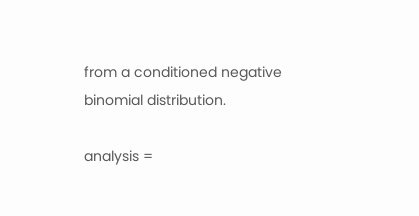from a conditioned negative binomial distribution.

analysis =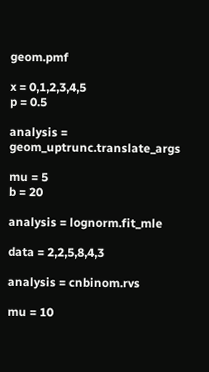geom.pmf

x = 0,1,2,3,4,5
p = 0.5

analysis = geom_uptrunc.translate_args

mu = 5
b = 20

analysis = lognorm.fit_mle

data = 2,2,5,8,4,3

analysis = cnbinom.rvs

mu = 10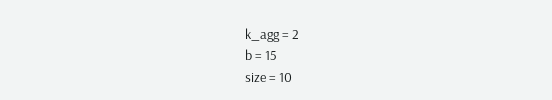k_agg = 2
b = 15
size = 10